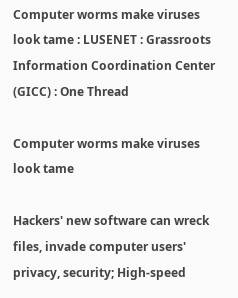Computer worms make viruses look tame : LUSENET : Grassroots Information Coordination Center (GICC) : One Thread

Computer worms make viruses look tame

Hackers' new software can wreck files, invade computer users' privacy, security; High-speed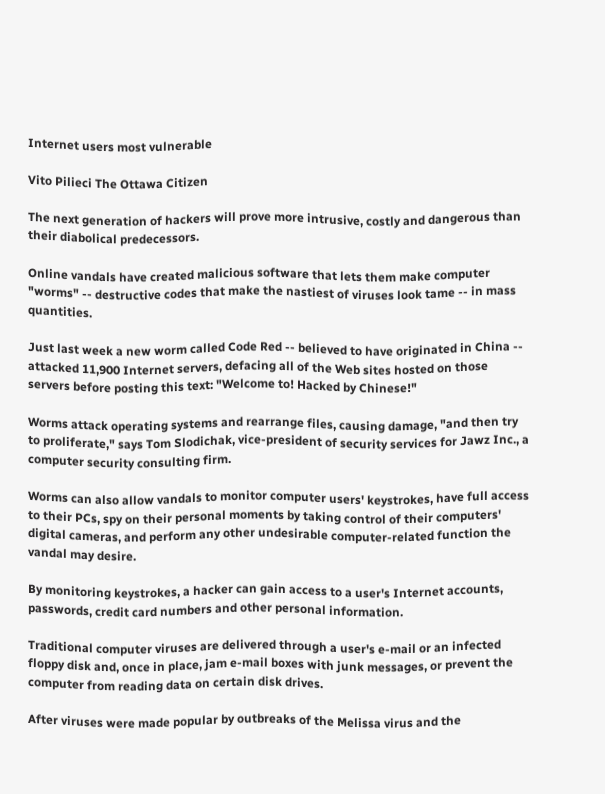Internet users most vulnerable

Vito Pilieci The Ottawa Citizen

The next generation of hackers will prove more intrusive, costly and dangerous than their diabolical predecessors.

Online vandals have created malicious software that lets them make computer "worms" -- destructive codes that make the nastiest of viruses look tame -- in mass quantities.

Just last week a new worm called Code Red -- believed to have originated in China -- attacked 11,900 Internet servers, defacing all of the Web sites hosted on those servers before posting this text: "Welcome to! Hacked by Chinese!"

Worms attack operating systems and rearrange files, causing damage, "and then try to proliferate," says Tom Slodichak, vice-president of security services for Jawz Inc., a computer security consulting firm.

Worms can also allow vandals to monitor computer users' keystrokes, have full access to their PCs, spy on their personal moments by taking control of their computers' digital cameras, and perform any other undesirable computer-related function the vandal may desire.

By monitoring keystrokes, a hacker can gain access to a user's Internet accounts, passwords, credit card numbers and other personal information.

Traditional computer viruses are delivered through a user's e-mail or an infected floppy disk and, once in place, jam e-mail boxes with junk messages, or prevent the computer from reading data on certain disk drives.

After viruses were made popular by outbreaks of the Melissa virus and the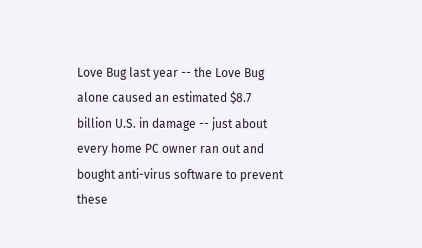Love Bug last year -- the Love Bug alone caused an estimated $8.7 billion U.S. in damage -- just about every home PC owner ran out and bought anti-virus software to prevent these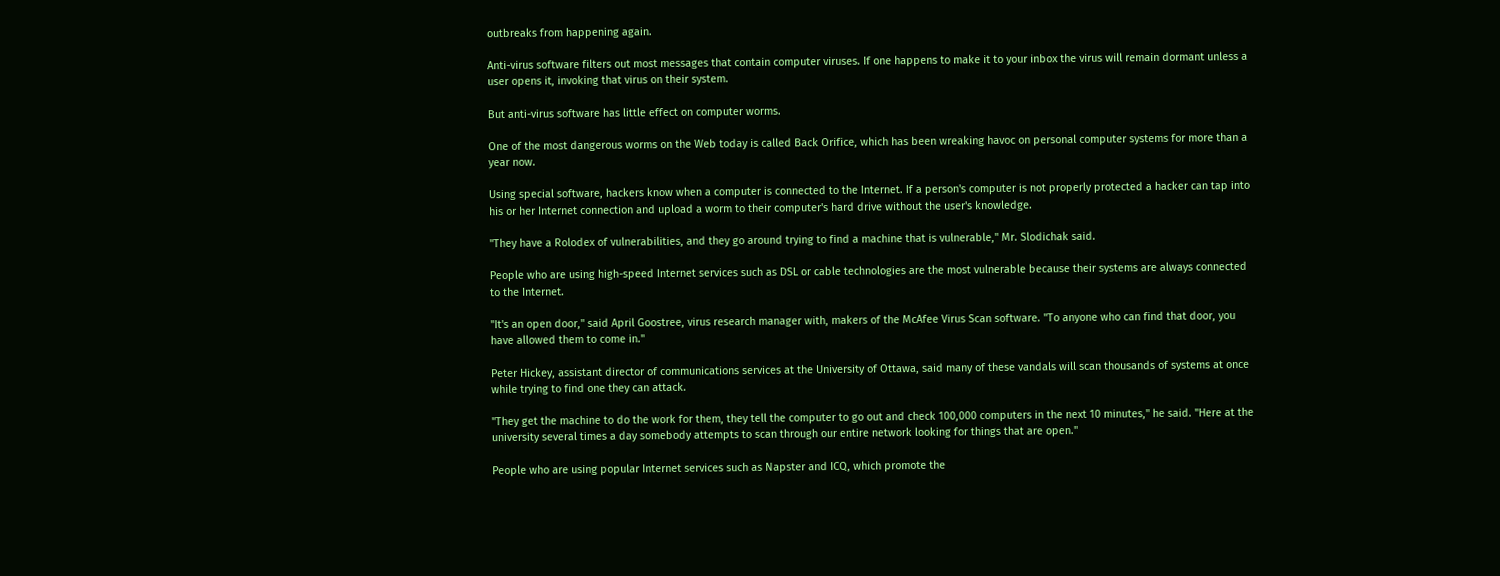outbreaks from happening again.

Anti-virus software filters out most messages that contain computer viruses. If one happens to make it to your inbox the virus will remain dormant unless a user opens it, invoking that virus on their system.

But anti-virus software has little effect on computer worms.

One of the most dangerous worms on the Web today is called Back Orifice, which has been wreaking havoc on personal computer systems for more than a year now.

Using special software, hackers know when a computer is connected to the Internet. If a person's computer is not properly protected a hacker can tap into his or her Internet connection and upload a worm to their computer's hard drive without the user's knowledge.

"They have a Rolodex of vulnerabilities, and they go around trying to find a machine that is vulnerable," Mr. Slodichak said.

People who are using high-speed Internet services such as DSL or cable technologies are the most vulnerable because their systems are always connected to the Internet.

"It's an open door," said April Goostree, virus research manager with, makers of the McAfee Virus Scan software. "To anyone who can find that door, you have allowed them to come in."

Peter Hickey, assistant director of communications services at the University of Ottawa, said many of these vandals will scan thousands of systems at once while trying to find one they can attack.

"They get the machine to do the work for them, they tell the computer to go out and check 100,000 computers in the next 10 minutes," he said. "Here at the university several times a day somebody attempts to scan through our entire network looking for things that are open."

People who are using popular Internet services such as Napster and ICQ, which promote the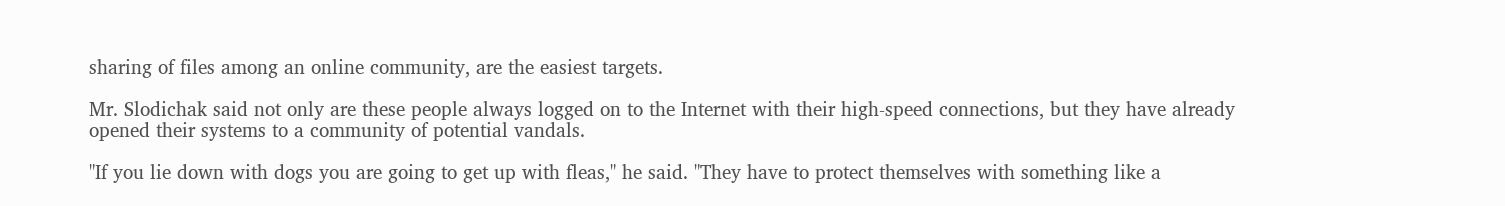sharing of files among an online community, are the easiest targets.

Mr. Slodichak said not only are these people always logged on to the Internet with their high-speed connections, but they have already opened their systems to a community of potential vandals.

"If you lie down with dogs you are going to get up with fleas," he said. "They have to protect themselves with something like a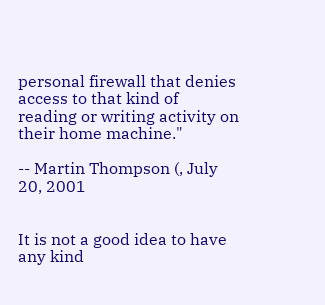personal firewall that denies access to that kind of reading or writing activity on their home machine."

-- Martin Thompson (, July 20, 2001


It is not a good idea to have any kind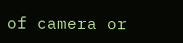of camera or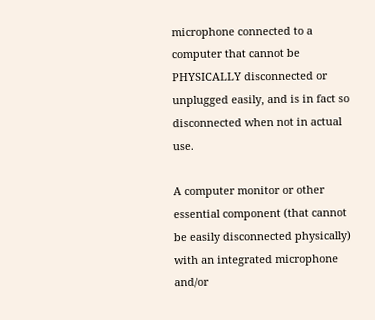microphone connected to a computer that cannot be PHYSICALLY disconnected or unplugged easily, and is in fact so disconnected when not in actual use.

A computer monitor or other essential component (that cannot be easily disconnected physically) with an integrated microphone and/or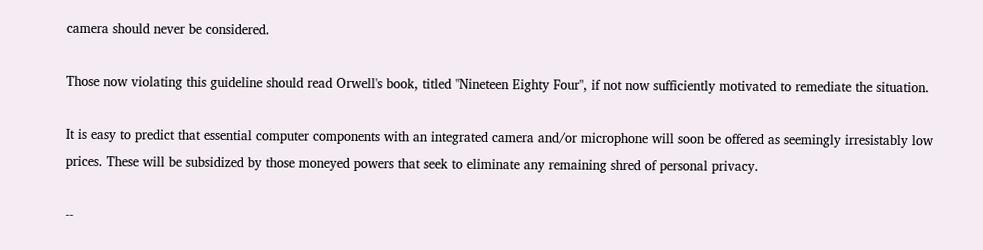camera should never be considered.

Those now violating this guideline should read Orwell's book, titled "Nineteen Eighty Four", if not now sufficiently motivated to remediate the situation.

It is easy to predict that essential computer components with an integrated camera and/or microphone will soon be offered as seemingly irresistably low prices. These will be subsidized by those moneyed powers that seek to eliminate any remaining shred of personal privacy.

--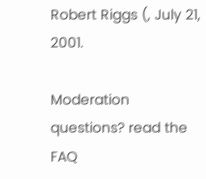Robert Riggs (, July 21, 2001.

Moderation questions? read the FAQ